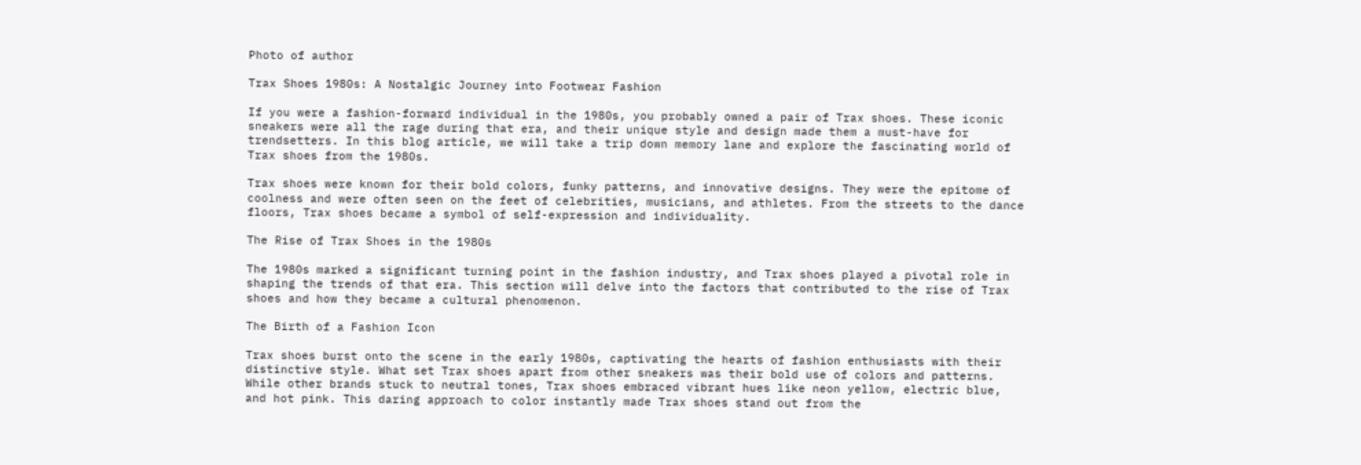Photo of author

Trax Shoes 1980s: A Nostalgic Journey into Footwear Fashion

If you were a fashion-forward individual in the 1980s, you probably owned a pair of Trax shoes. These iconic sneakers were all the rage during that era, and their unique style and design made them a must-have for trendsetters. In this blog article, we will take a trip down memory lane and explore the fascinating world of Trax shoes from the 1980s.

Trax shoes were known for their bold colors, funky patterns, and innovative designs. They were the epitome of coolness and were often seen on the feet of celebrities, musicians, and athletes. From the streets to the dance floors, Trax shoes became a symbol of self-expression and individuality.

The Rise of Trax Shoes in the 1980s

The 1980s marked a significant turning point in the fashion industry, and Trax shoes played a pivotal role in shaping the trends of that era. This section will delve into the factors that contributed to the rise of Trax shoes and how they became a cultural phenomenon.

The Birth of a Fashion Icon

Trax shoes burst onto the scene in the early 1980s, captivating the hearts of fashion enthusiasts with their distinctive style. What set Trax shoes apart from other sneakers was their bold use of colors and patterns. While other brands stuck to neutral tones, Trax shoes embraced vibrant hues like neon yellow, electric blue, and hot pink. This daring approach to color instantly made Trax shoes stand out from the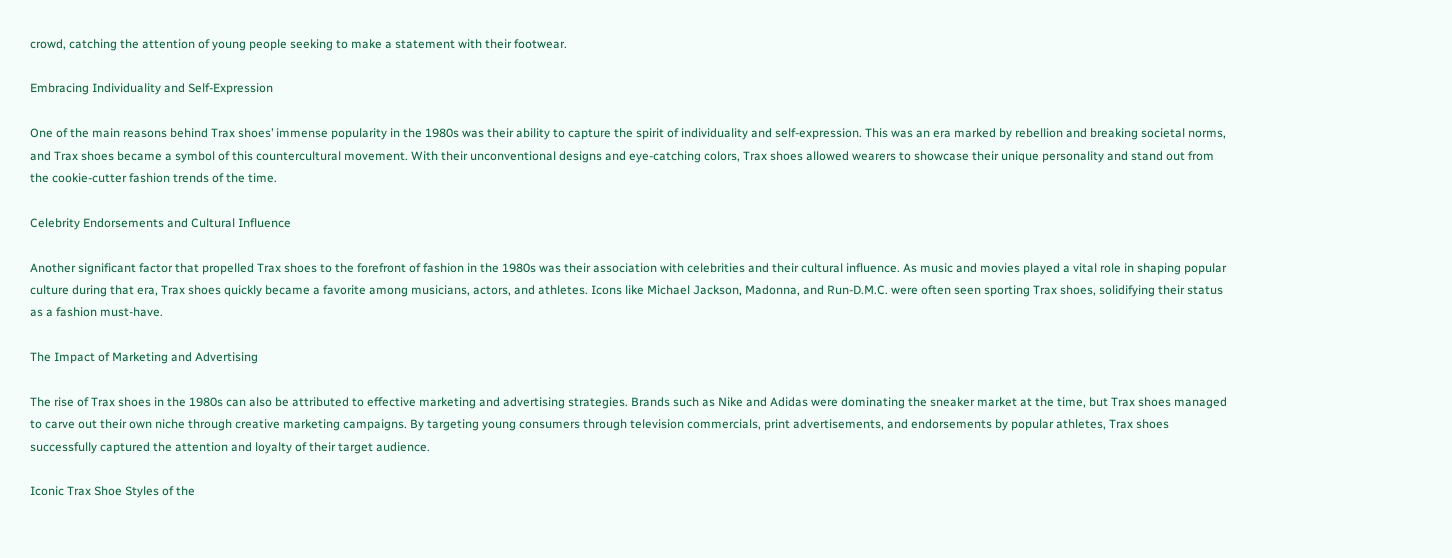crowd, catching the attention of young people seeking to make a statement with their footwear.

Embracing Individuality and Self-Expression

One of the main reasons behind Trax shoes’ immense popularity in the 1980s was their ability to capture the spirit of individuality and self-expression. This was an era marked by rebellion and breaking societal norms, and Trax shoes became a symbol of this countercultural movement. With their unconventional designs and eye-catching colors, Trax shoes allowed wearers to showcase their unique personality and stand out from the cookie-cutter fashion trends of the time.

Celebrity Endorsements and Cultural Influence

Another significant factor that propelled Trax shoes to the forefront of fashion in the 1980s was their association with celebrities and their cultural influence. As music and movies played a vital role in shaping popular culture during that era, Trax shoes quickly became a favorite among musicians, actors, and athletes. Icons like Michael Jackson, Madonna, and Run-D.M.C. were often seen sporting Trax shoes, solidifying their status as a fashion must-have.

The Impact of Marketing and Advertising

The rise of Trax shoes in the 1980s can also be attributed to effective marketing and advertising strategies. Brands such as Nike and Adidas were dominating the sneaker market at the time, but Trax shoes managed to carve out their own niche through creative marketing campaigns. By targeting young consumers through television commercials, print advertisements, and endorsements by popular athletes, Trax shoes successfully captured the attention and loyalty of their target audience.

Iconic Trax Shoe Styles of the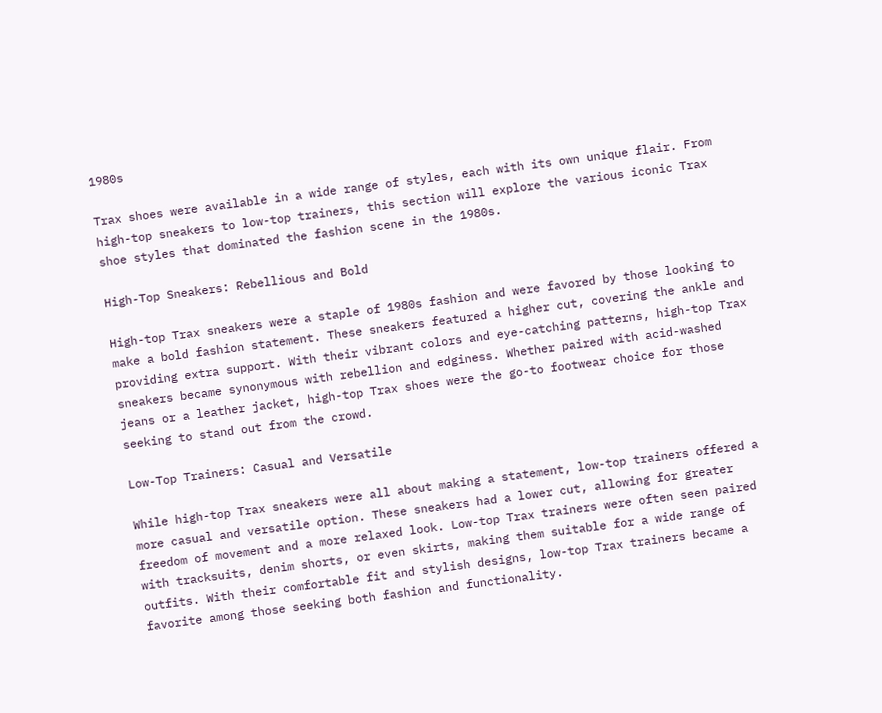1980s

Trax shoes were available in a wide range of styles, each with its own unique flair. From high-top sneakers to low-top trainers, this section will explore the various iconic Trax shoe styles that dominated the fashion scene in the 1980s.

High-Top Sneakers: Rebellious and Bold

High-top Trax sneakers were a staple of 1980s fashion and were favored by those looking to make a bold fashion statement. These sneakers featured a higher cut, covering the ankle and providing extra support. With their vibrant colors and eye-catching patterns, high-top Trax sneakers became synonymous with rebellion and edginess. Whether paired with acid-washed jeans or a leather jacket, high-top Trax shoes were the go-to footwear choice for those seeking to stand out from the crowd.

Low-Top Trainers: Casual and Versatile

While high-top Trax sneakers were all about making a statement, low-top trainers offered a more casual and versatile option. These sneakers had a lower cut, allowing for greater freedom of movement and a more relaxed look. Low-top Trax trainers were often seen paired with tracksuits, denim shorts, or even skirts, making them suitable for a wide range of outfits. With their comfortable fit and stylish designs, low-top Trax trainers became a favorite among those seeking both fashion and functionality.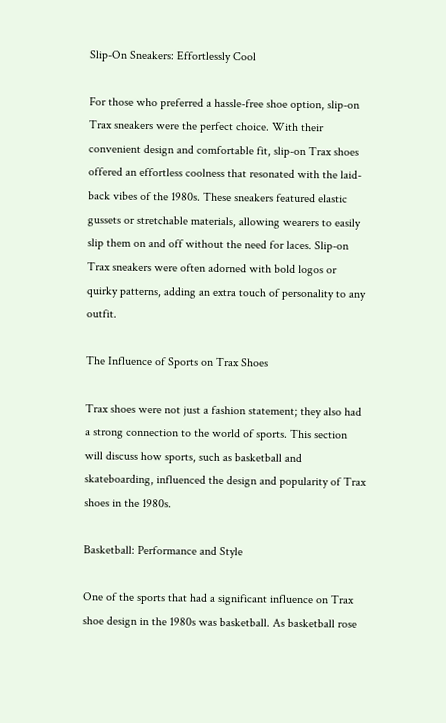Slip-On Sneakers: Effortlessly Cool

For those who preferred a hassle-free shoe option, slip-on Trax sneakers were the perfect choice. With their convenient design and comfortable fit, slip-on Trax shoes offered an effortless coolness that resonated with the laid-back vibes of the 1980s. These sneakers featured elastic gussets or stretchable materials, allowing wearers to easily slip them on and off without the need for laces. Slip-on Trax sneakers were often adorned with bold logos or quirky patterns, adding an extra touch of personality to any outfit.

The Influence of Sports on Trax Shoes

Trax shoes were not just a fashion statement; they also had a strong connection to the world of sports. This section will discuss how sports, such as basketball and skateboarding, influenced the design and popularity of Trax shoes in the 1980s.

Basketball: Performance and Style

One of the sports that had a significant influence on Trax shoe design in the 1980s was basketball. As basketball rose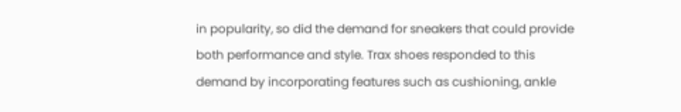in popularity, so did the demand for sneakers that could provide both performance and style. Trax shoes responded to this demand by incorporating features such as cushioning, ankle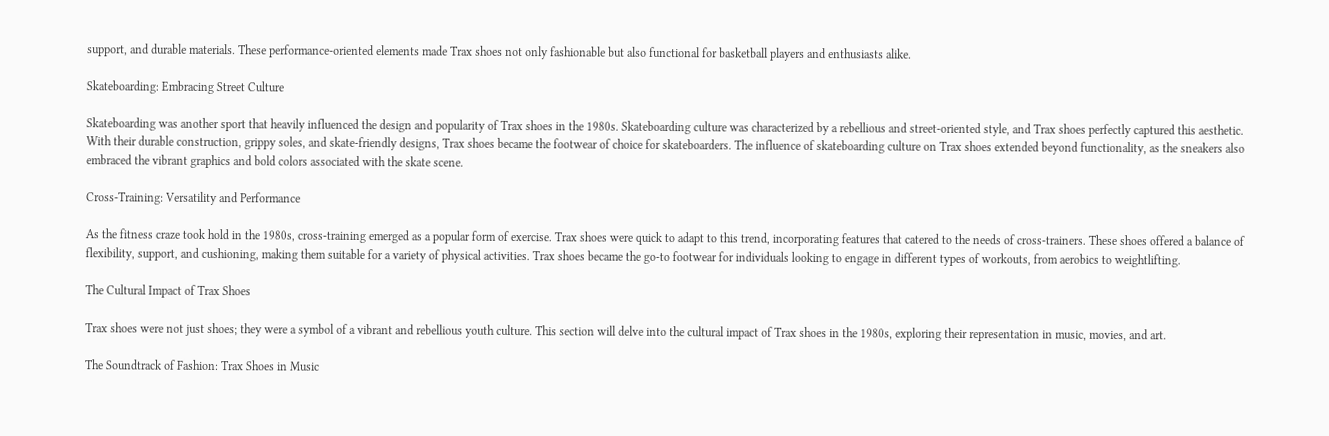support, and durable materials. These performance-oriented elements made Trax shoes not only fashionable but also functional for basketball players and enthusiasts alike.

Skateboarding: Embracing Street Culture

Skateboarding was another sport that heavily influenced the design and popularity of Trax shoes in the 1980s. Skateboarding culture was characterized by a rebellious and street-oriented style, and Trax shoes perfectly captured this aesthetic. With their durable construction, grippy soles, and skate-friendly designs, Trax shoes became the footwear of choice for skateboarders. The influence of skateboarding culture on Trax shoes extended beyond functionality, as the sneakers also embraced the vibrant graphics and bold colors associated with the skate scene.

Cross-Training: Versatility and Performance

As the fitness craze took hold in the 1980s, cross-training emerged as a popular form of exercise. Trax shoes were quick to adapt to this trend, incorporating features that catered to the needs of cross-trainers. These shoes offered a balance of flexibility, support, and cushioning, making them suitable for a variety of physical activities. Trax shoes became the go-to footwear for individuals looking to engage in different types of workouts, from aerobics to weightlifting.

The Cultural Impact of Trax Shoes

Trax shoes were not just shoes; they were a symbol of a vibrant and rebellious youth culture. This section will delve into the cultural impact of Trax shoes in the 1980s, exploring their representation in music, movies, and art.

The Soundtrack of Fashion: Trax Shoes in Music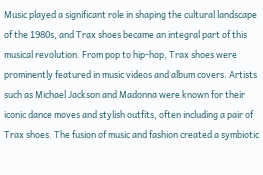Music played a significant role in shaping the cultural landscape of the 1980s, and Trax shoes became an integral part of this musical revolution. From pop to hip-hop, Trax shoes were prominently featured in music videos and album covers. Artists such as Michael Jackson and Madonna were known for their iconic dance moves and stylish outfits, often including a pair of Trax shoes. The fusion of music and fashion created a symbiotic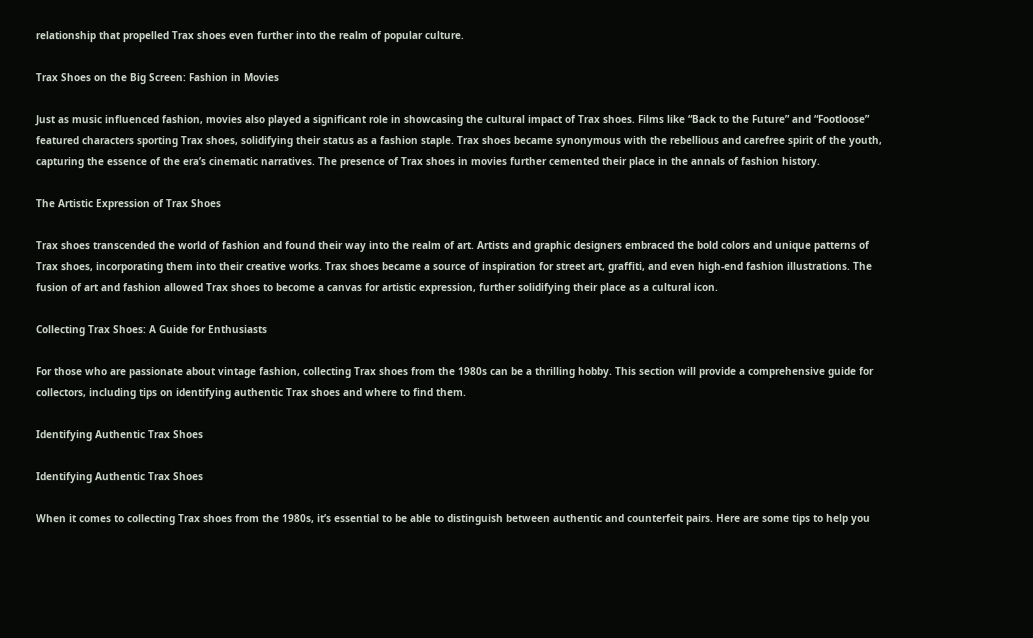relationship that propelled Trax shoes even further into the realm of popular culture.

Trax Shoes on the Big Screen: Fashion in Movies

Just as music influenced fashion, movies also played a significant role in showcasing the cultural impact of Trax shoes. Films like “Back to the Future” and “Footloose” featured characters sporting Trax shoes, solidifying their status as a fashion staple. Trax shoes became synonymous with the rebellious and carefree spirit of the youth, capturing the essence of the era’s cinematic narratives. The presence of Trax shoes in movies further cemented their place in the annals of fashion history.

The Artistic Expression of Trax Shoes

Trax shoes transcended the world of fashion and found their way into the realm of art. Artists and graphic designers embraced the bold colors and unique patterns of Trax shoes, incorporating them into their creative works. Trax shoes became a source of inspiration for street art, graffiti, and even high-end fashion illustrations. The fusion of art and fashion allowed Trax shoes to become a canvas for artistic expression, further solidifying their place as a cultural icon.

Collecting Trax Shoes: A Guide for Enthusiasts

For those who are passionate about vintage fashion, collecting Trax shoes from the 1980s can be a thrilling hobby. This section will provide a comprehensive guide for collectors, including tips on identifying authentic Trax shoes and where to find them.

Identifying Authentic Trax Shoes

Identifying Authentic Trax Shoes

When it comes to collecting Trax shoes from the 1980s, it’s essential to be able to distinguish between authentic and counterfeit pairs. Here are some tips to help you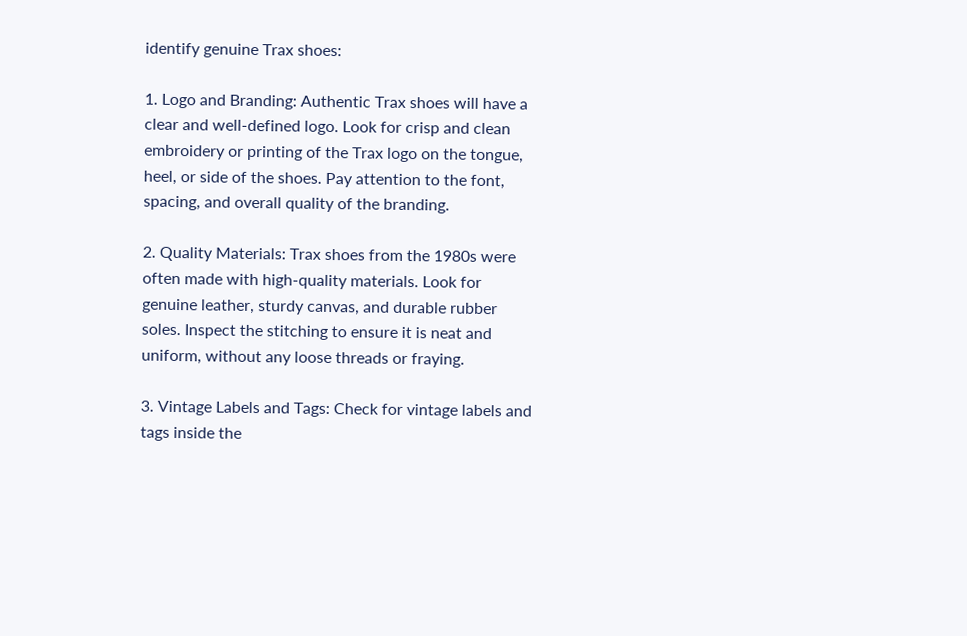identify genuine Trax shoes:

1. Logo and Branding: Authentic Trax shoes will have a clear and well-defined logo. Look for crisp and clean embroidery or printing of the Trax logo on the tongue, heel, or side of the shoes. Pay attention to the font, spacing, and overall quality of the branding.

2. Quality Materials: Trax shoes from the 1980s were often made with high-quality materials. Look for genuine leather, sturdy canvas, and durable rubber soles. Inspect the stitching to ensure it is neat and uniform, without any loose threads or fraying.

3. Vintage Labels and Tags: Check for vintage labels and tags inside the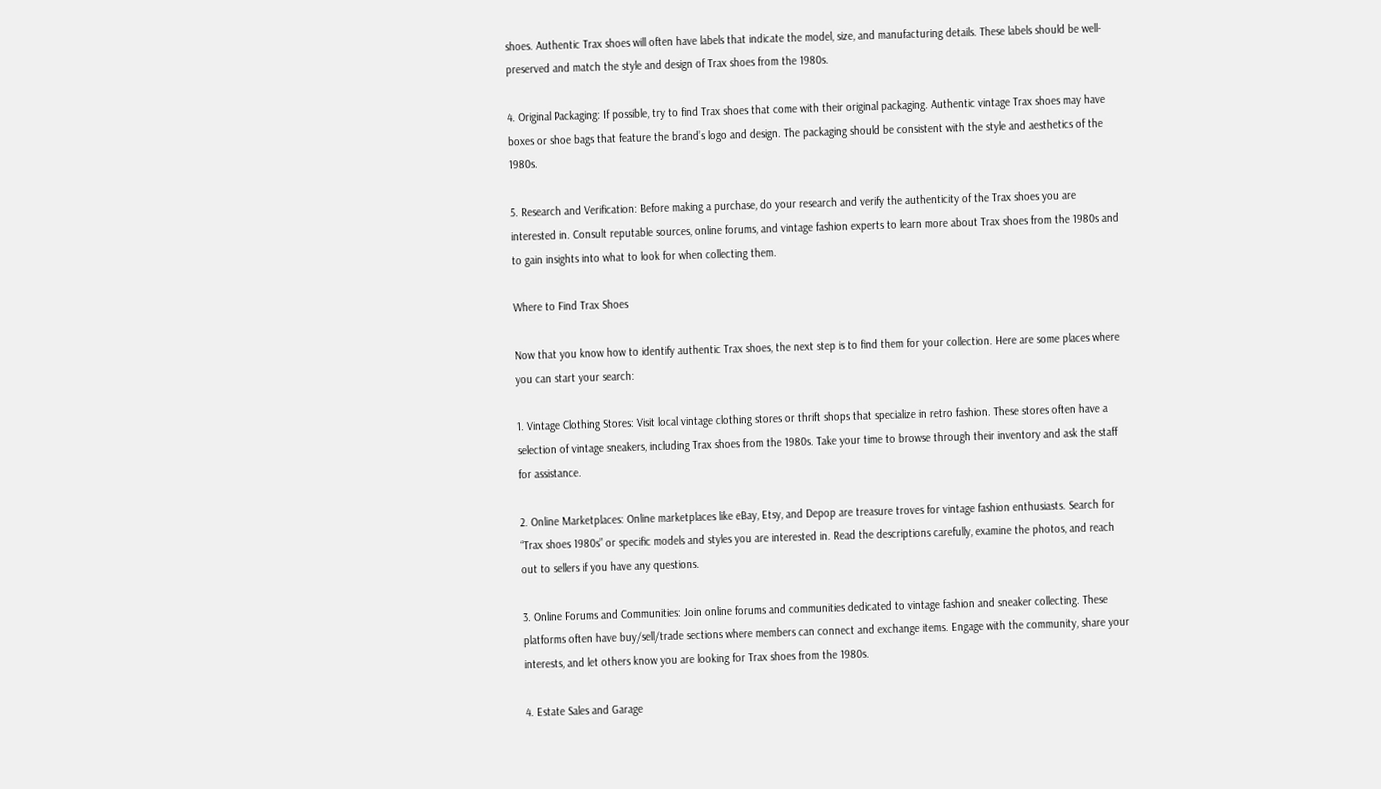shoes. Authentic Trax shoes will often have labels that indicate the model, size, and manufacturing details. These labels should be well-preserved and match the style and design of Trax shoes from the 1980s.

4. Original Packaging: If possible, try to find Trax shoes that come with their original packaging. Authentic vintage Trax shoes may have boxes or shoe bags that feature the brand’s logo and design. The packaging should be consistent with the style and aesthetics of the 1980s.

5. Research and Verification: Before making a purchase, do your research and verify the authenticity of the Trax shoes you are interested in. Consult reputable sources, online forums, and vintage fashion experts to learn more about Trax shoes from the 1980s and to gain insights into what to look for when collecting them.

Where to Find Trax Shoes

Now that you know how to identify authentic Trax shoes, the next step is to find them for your collection. Here are some places where you can start your search:

1. Vintage Clothing Stores: Visit local vintage clothing stores or thrift shops that specialize in retro fashion. These stores often have a selection of vintage sneakers, including Trax shoes from the 1980s. Take your time to browse through their inventory and ask the staff for assistance.

2. Online Marketplaces: Online marketplaces like eBay, Etsy, and Depop are treasure troves for vintage fashion enthusiasts. Search for “Trax shoes 1980s” or specific models and styles you are interested in. Read the descriptions carefully, examine the photos, and reach out to sellers if you have any questions.

3. Online Forums and Communities: Join online forums and communities dedicated to vintage fashion and sneaker collecting. These platforms often have buy/sell/trade sections where members can connect and exchange items. Engage with the community, share your interests, and let others know you are looking for Trax shoes from the 1980s.

4. Estate Sales and Garage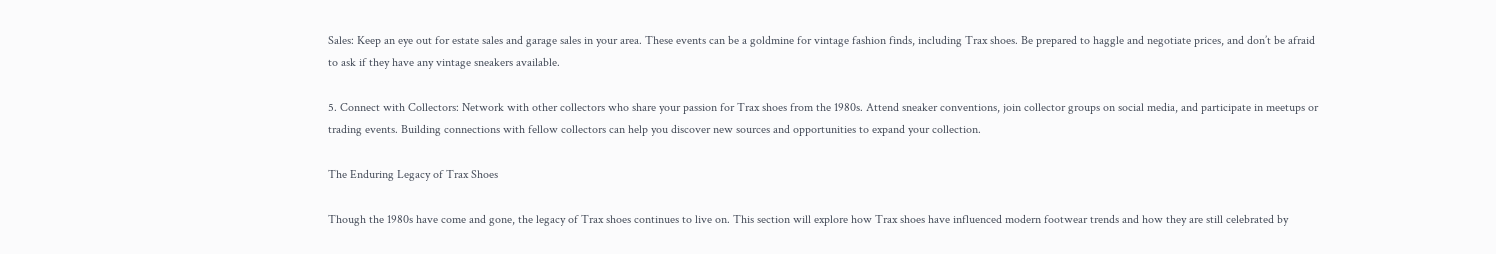Sales: Keep an eye out for estate sales and garage sales in your area. These events can be a goldmine for vintage fashion finds, including Trax shoes. Be prepared to haggle and negotiate prices, and don’t be afraid to ask if they have any vintage sneakers available.

5. Connect with Collectors: Network with other collectors who share your passion for Trax shoes from the 1980s. Attend sneaker conventions, join collector groups on social media, and participate in meetups or trading events. Building connections with fellow collectors can help you discover new sources and opportunities to expand your collection.

The Enduring Legacy of Trax Shoes

Though the 1980s have come and gone, the legacy of Trax shoes continues to live on. This section will explore how Trax shoes have influenced modern footwear trends and how they are still celebrated by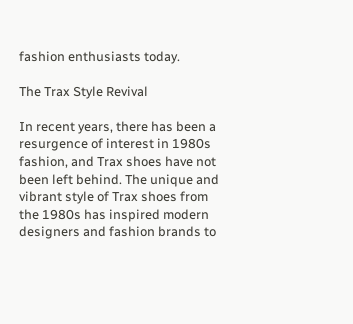fashion enthusiasts today.

The Trax Style Revival

In recent years, there has been a resurgence of interest in 1980s fashion, and Trax shoes have not been left behind. The unique and vibrant style of Trax shoes from the 1980s has inspired modern designers and fashion brands to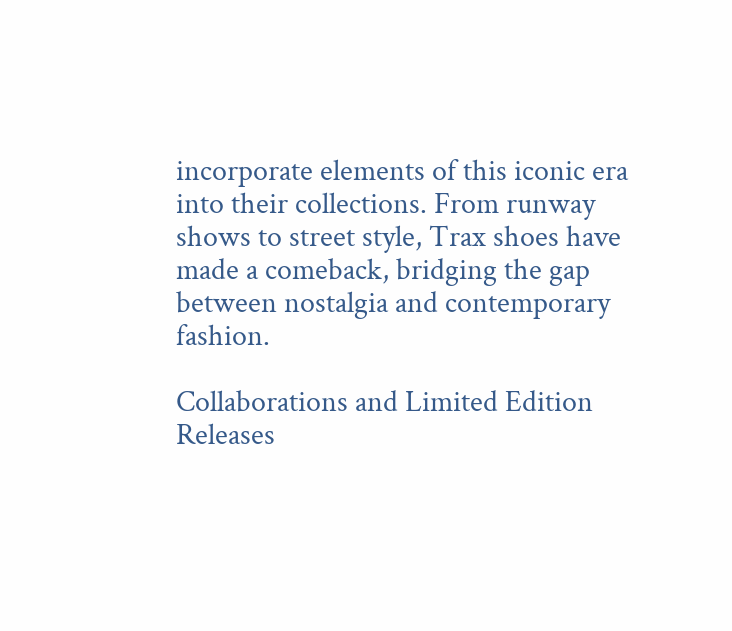incorporate elements of this iconic era into their collections. From runway shows to street style, Trax shoes have made a comeback, bridging the gap between nostalgia and contemporary fashion.

Collaborations and Limited Edition Releases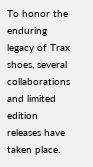To honor the enduring legacy of Trax shoes, several collaborations and limited edition releases have taken place.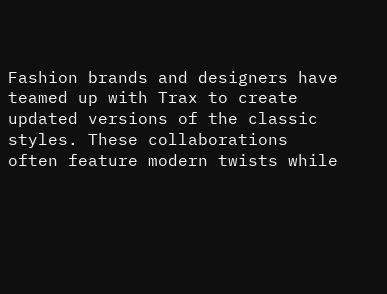Fashion brands and designers have teamed up with Trax to create updated versions of the classic styles. These collaborations often feature modern twists while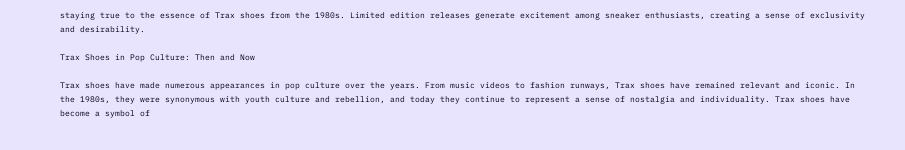staying true to the essence of Trax shoes from the 1980s. Limited edition releases generate excitement among sneaker enthusiasts, creating a sense of exclusivity and desirability.

Trax Shoes in Pop Culture: Then and Now

Trax shoes have made numerous appearances in pop culture over the years. From music videos to fashion runways, Trax shoes have remained relevant and iconic. In the 1980s, they were synonymous with youth culture and rebellion, and today they continue to represent a sense of nostalgia and individuality. Trax shoes have become a symbol of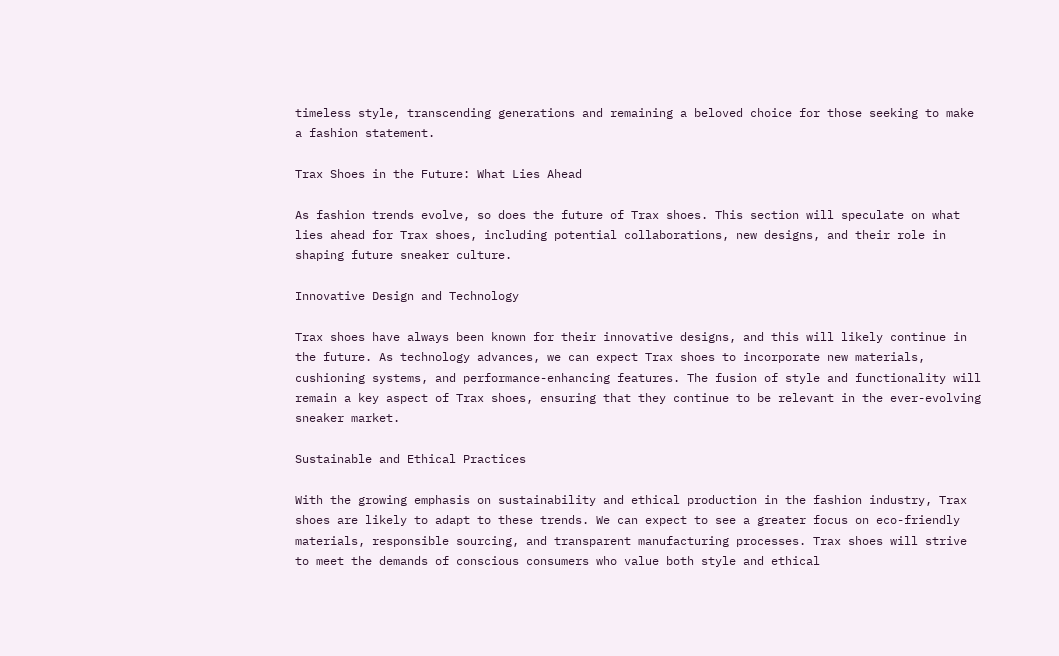timeless style, transcending generations and remaining a beloved choice for those seeking to make a fashion statement.

Trax Shoes in the Future: What Lies Ahead

As fashion trends evolve, so does the future of Trax shoes. This section will speculate on what lies ahead for Trax shoes, including potential collaborations, new designs, and their role in shaping future sneaker culture.

Innovative Design and Technology

Trax shoes have always been known for their innovative designs, and this will likely continue in the future. As technology advances, we can expect Trax shoes to incorporate new materials, cushioning systems, and performance-enhancing features. The fusion of style and functionality will remain a key aspect of Trax shoes, ensuring that they continue to be relevant in the ever-evolving sneaker market.

Sustainable and Ethical Practices

With the growing emphasis on sustainability and ethical production in the fashion industry, Trax shoes are likely to adapt to these trends. We can expect to see a greater focus on eco-friendly materials, responsible sourcing, and transparent manufacturing processes. Trax shoes will strive to meet the demands of conscious consumers who value both style and ethical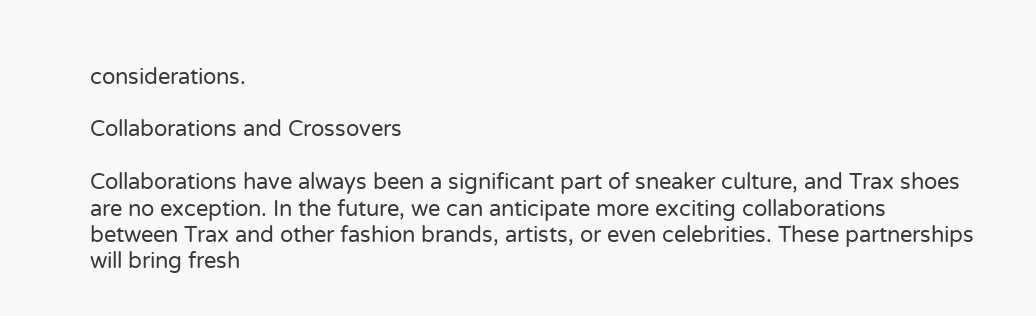considerations.

Collaborations and Crossovers

Collaborations have always been a significant part of sneaker culture, and Trax shoes are no exception. In the future, we can anticipate more exciting collaborations between Trax and other fashion brands, artists, or even celebrities. These partnerships will bring fresh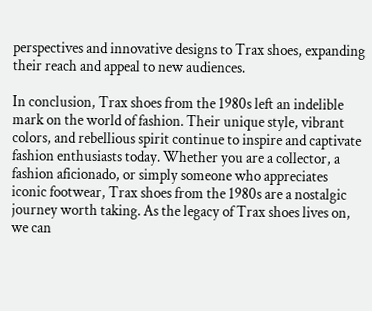perspectives and innovative designs to Trax shoes, expanding their reach and appeal to new audiences.

In conclusion, Trax shoes from the 1980s left an indelible mark on the world of fashion. Their unique style, vibrant colors, and rebellious spirit continue to inspire and captivate fashion enthusiasts today. Whether you are a collector, a fashion aficionado, or simply someone who appreciates iconic footwear, Trax shoes from the 1980s are a nostalgic journey worth taking. As the legacy of Trax shoes lives on, we can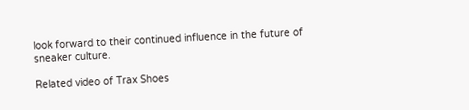look forward to their continued influence in the future of sneaker culture.

Related video of Trax Shoes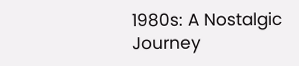1980s: A Nostalgic Journey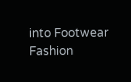into Footwear Fashion